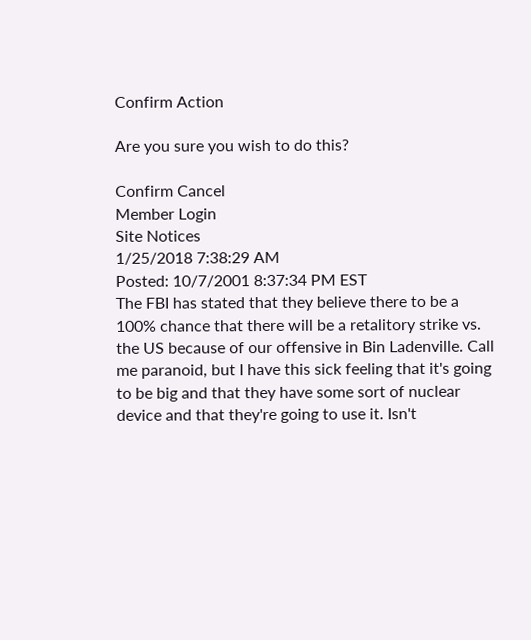Confirm Action

Are you sure you wish to do this?

Confirm Cancel
Member Login
Site Notices
1/25/2018 7:38:29 AM
Posted: 10/7/2001 8:37:34 PM EST
The FBI has stated that they believe there to be a 100% chance that there will be a retalitory strike vs. the US because of our offensive in Bin Ladenville. Call me paranoid, but I have this sick feeling that it's going to be big and that they have some sort of nuclear device and that they're going to use it. Isn't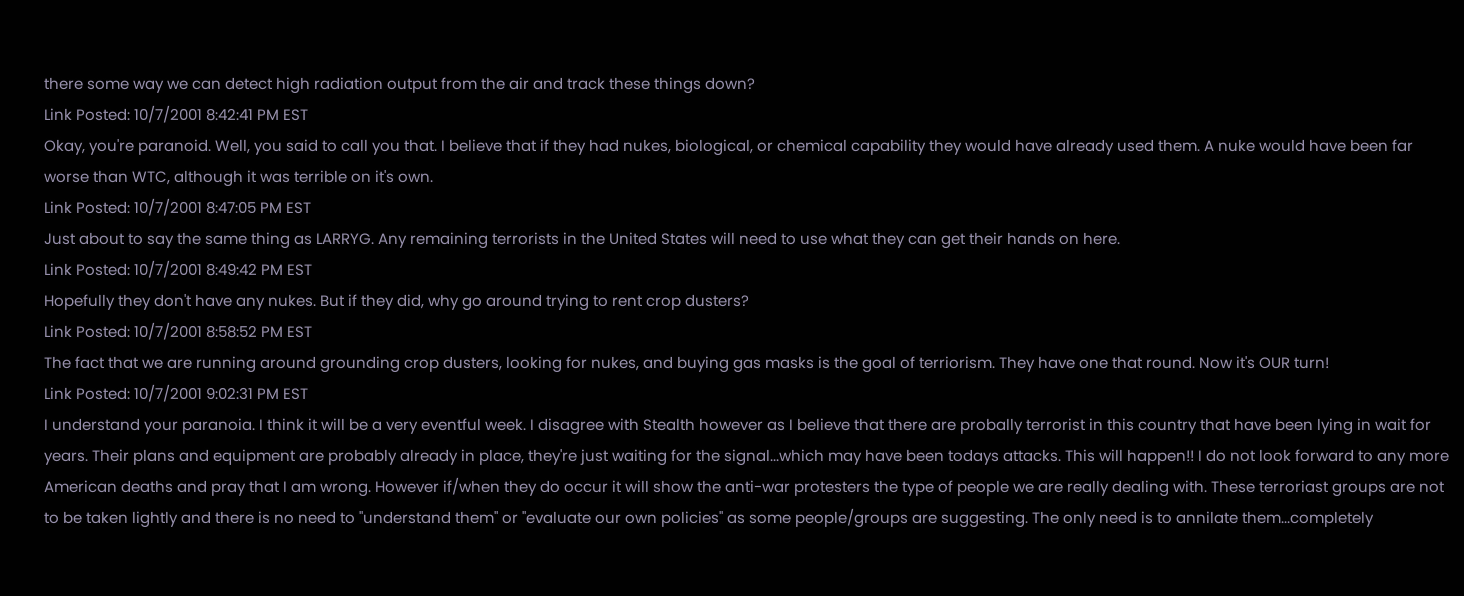there some way we can detect high radiation output from the air and track these things down?
Link Posted: 10/7/2001 8:42:41 PM EST
Okay, you're paranoid. Well, you said to call you that. I believe that if they had nukes, biological, or chemical capability they would have already used them. A nuke would have been far worse than WTC, although it was terrible on it's own.
Link Posted: 10/7/2001 8:47:05 PM EST
Just about to say the same thing as LARRYG. Any remaining terrorists in the United States will need to use what they can get their hands on here.
Link Posted: 10/7/2001 8:49:42 PM EST
Hopefully they don't have any nukes. But if they did, why go around trying to rent crop dusters?
Link Posted: 10/7/2001 8:58:52 PM EST
The fact that we are running around grounding crop dusters, looking for nukes, and buying gas masks is the goal of terriorism. They have one that round. Now it's OUR turn!
Link Posted: 10/7/2001 9:02:31 PM EST
I understand your paranoia. I think it will be a very eventful week. I disagree with Stealth however as I believe that there are probally terrorist in this country that have been lying in wait for years. Their plans and equipment are probably already in place, they're just waiting for the signal...which may have been todays attacks. This will happen!! I do not look forward to any more American deaths and pray that I am wrong. However if/when they do occur it will show the anti-war protesters the type of people we are really dealing with. These terroriast groups are not to be taken lightly and there is no need to "understand them" or "evaluate our own policies" as some people/groups are suggesting. The only need is to annilate them...completely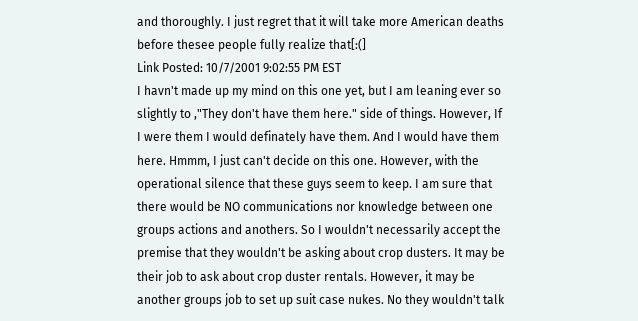and thoroughly. I just regret that it will take more American deaths before thesee people fully realize that[:(]
Link Posted: 10/7/2001 9:02:55 PM EST
I havn't made up my mind on this one yet, but I am leaning ever so slightly to ,"They don't have them here." side of things. However, If I were them I would definately have them. And I would have them here. Hmmm, I just can't decide on this one. However, with the operational silence that these guys seem to keep. I am sure that there would be NO communications nor knowledge between one groups actions and anothers. So I wouldn't necessarily accept the premise that they wouldn't be asking about crop dusters. It may be their job to ask about crop duster rentals. However, it may be another groups job to set up suit case nukes. No they wouldn't talk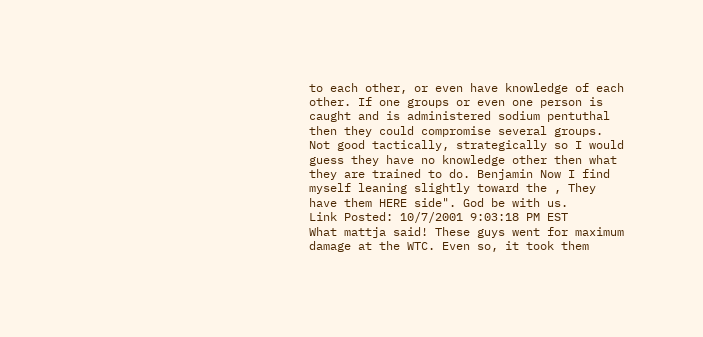to each other, or even have knowledge of each other. If one groups or even one person is caught and is administered sodium pentuthal then they could compromise several groups. Not good tactically, strategically so I would guess they have no knowledge other then what they are trained to do. Benjamin Now I find myself leaning slightly toward the , They have them HERE side". God be with us.
Link Posted: 10/7/2001 9:03:18 PM EST
What mattja said! These guys went for maximum damage at the WTC. Even so, it took them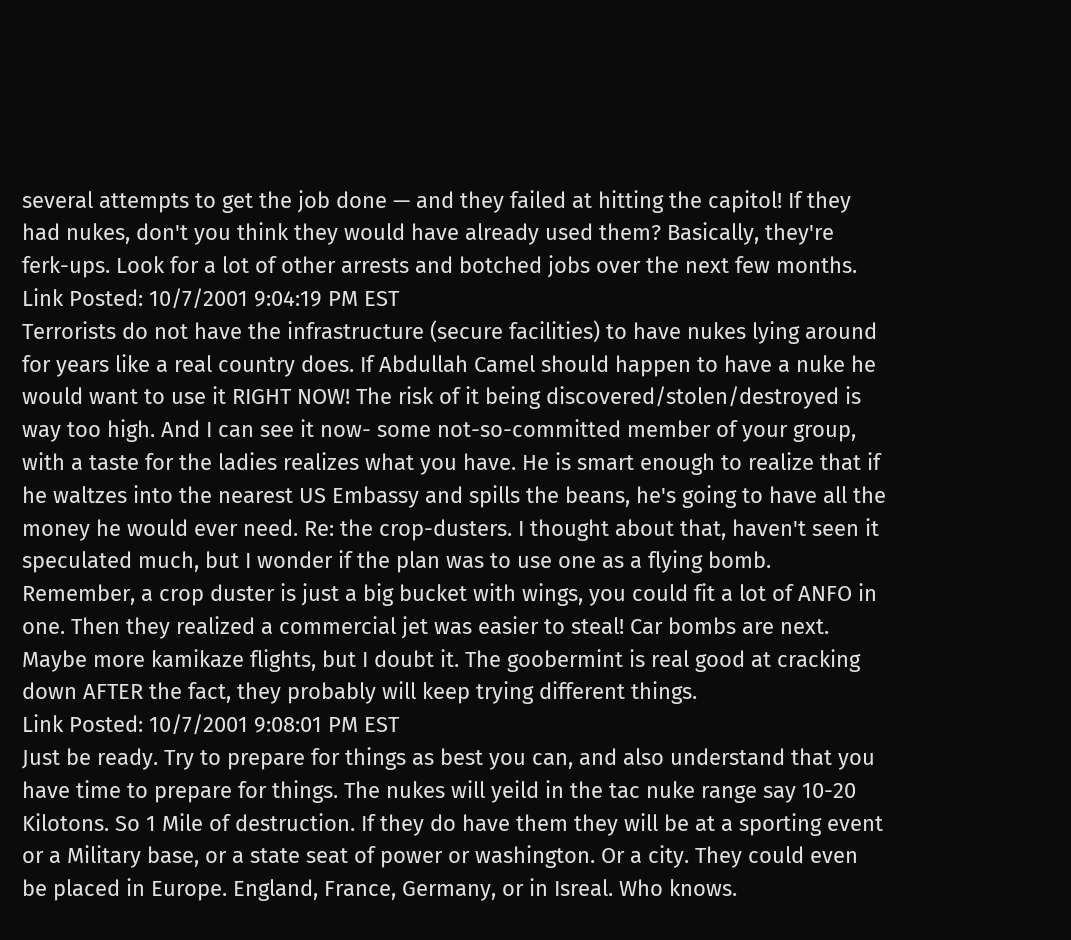several attempts to get the job done — and they failed at hitting the capitol! If they had nukes, don't you think they would have already used them? Basically, they're ferk-ups. Look for a lot of other arrests and botched jobs over the next few months.
Link Posted: 10/7/2001 9:04:19 PM EST
Terrorists do not have the infrastructure (secure facilities) to have nukes lying around for years like a real country does. If Abdullah Camel should happen to have a nuke he would want to use it RIGHT NOW! The risk of it being discovered/stolen/destroyed is way too high. And I can see it now- some not-so-committed member of your group, with a taste for the ladies realizes what you have. He is smart enough to realize that if he waltzes into the nearest US Embassy and spills the beans, he's going to have all the money he would ever need. Re: the crop-dusters. I thought about that, haven't seen it speculated much, but I wonder if the plan was to use one as a flying bomb. Remember, a crop duster is just a big bucket with wings, you could fit a lot of ANFO in one. Then they realized a commercial jet was easier to steal! Car bombs are next. Maybe more kamikaze flights, but I doubt it. The goobermint is real good at cracking down AFTER the fact, they probably will keep trying different things.
Link Posted: 10/7/2001 9:08:01 PM EST
Just be ready. Try to prepare for things as best you can, and also understand that you have time to prepare for things. The nukes will yeild in the tac nuke range say 10-20 Kilotons. So 1 Mile of destruction. If they do have them they will be at a sporting event or a Military base, or a state seat of power or washington. Or a city. They could even be placed in Europe. England, France, Germany, or in Isreal. Who knows.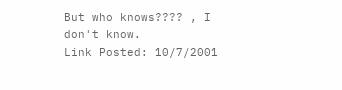But who knows???? , I don't know.
Link Posted: 10/7/2001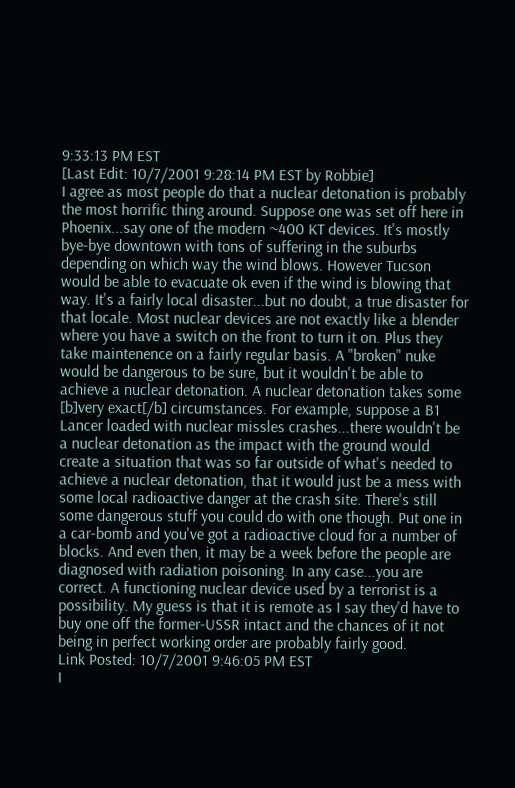9:33:13 PM EST
[Last Edit: 10/7/2001 9:28:14 PM EST by Robbie]
I agree as most people do that a nuclear detonation is probably the most horrific thing around. Suppose one was set off here in Phoenix...say one of the modern ~400 KT devices. It's mostly bye-bye downtown with tons of suffering in the suburbs depending on which way the wind blows. However Tucson would be able to evacuate ok even if the wind is blowing that way. It's a fairly local disaster...but no doubt, a true disaster for that locale. Most nuclear devices are not exactly like a blender where you have a switch on the front to turn it on. Plus they take maintenence on a fairly regular basis. A "broken" nuke would be dangerous to be sure, but it wouldn't be able to achieve a nuclear detonation. A nuclear detonation takes some [b]very exact[/b] circumstances. For example, suppose a B1 Lancer loaded with nuclear missles crashes...there wouldn't be a nuclear detonation as the impact with the ground would create a situation that was so far outside of what's needed to achieve a nuclear detonation, that it would just be a mess with some local radioactive danger at the crash site. There's still some dangerous stuff you could do with one though. Put one in a car-bomb and you've got a radioactive cloud for a number of blocks. And even then, it may be a week before the people are diagnosed with radiation poisoning. In any case...you are correct. A functioning nuclear device used by a terrorist is a possibility. My guess is that it is remote as I say they'd have to buy one off the former-USSR intact and the chances of it not being in perfect working order are probably fairly good.
Link Posted: 10/7/2001 9:46:05 PM EST
I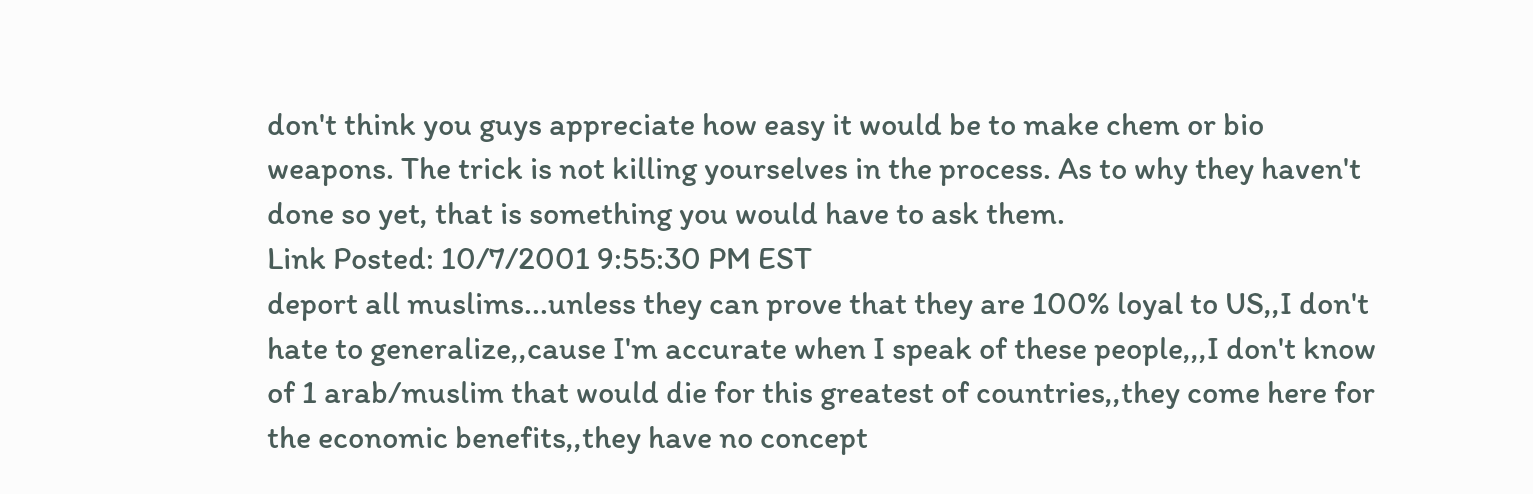don't think you guys appreciate how easy it would be to make chem or bio weapons. The trick is not killing yourselves in the process. As to why they haven't done so yet, that is something you would have to ask them.
Link Posted: 10/7/2001 9:55:30 PM EST
deport all muslims...unless they can prove that they are 100% loyal to US,,I don't hate to generalize,,cause I'm accurate when I speak of these people,,,I don't know of 1 arab/muslim that would die for this greatest of countries,,they come here for the economic benefits,,they have no concept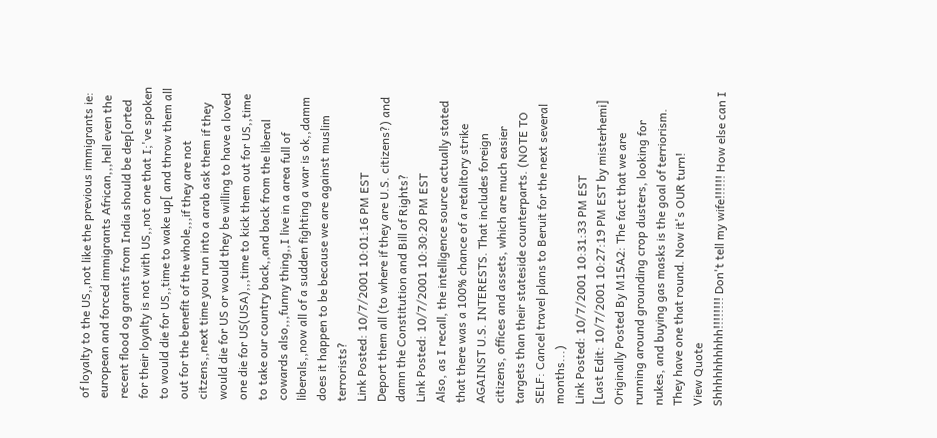of loyalty to the US,,not like the previous immigrants ie: european and forced immigrants African,,,hell even the recent flood og grants from India should be dep[orted for their loyalty is not with US,,not one that I;'ve spoken to would die for US,,time to wake up[ and throw them all out for the benefit of the whole,,,if they are not citzens,,next time you run into a arab ask them if they would die for US or would they be willing to have a loved one die for US(USA),,,time to kick them out for US,,time to take our country back,,and back from the liberal cowards also,,,funny thing,,I live in a area full of liberals,,now all of a sudden fighting a war is ok,,damm does it happen to be because we are against muslim terrorists?
Link Posted: 10/7/2001 10:01:16 PM EST
Deport them all (to where if they are U.S. citizens?) and damn the Constitution and Bill of Rights?
Link Posted: 10/7/2001 10:30:20 PM EST
Also, as I recall, the intelligence source actually stated that there was a 100% chance of a retalitory strike AGAINST U.S. INTERESTS. That includes foreign citizens, offices and assets, which are much easier targets than their stateside counterparts. (NOTE TO SELF: Cancel travel plans to Beruit for the next several months...)
Link Posted: 10/7/2001 10:31:33 PM EST
[Last Edit: 10/7/2001 10:27:19 PM EST by misterhemi]
Originally Posted By M15A2: The fact that we are running around grounding crop dusters, looking for nukes, and buying gas masks is the goal of terriorism. They have one that round. Now it's OUR turn!
View Quote
Shhhhhhhhhh!!!!!!!! Don't tell my wife!!!!!! How else can I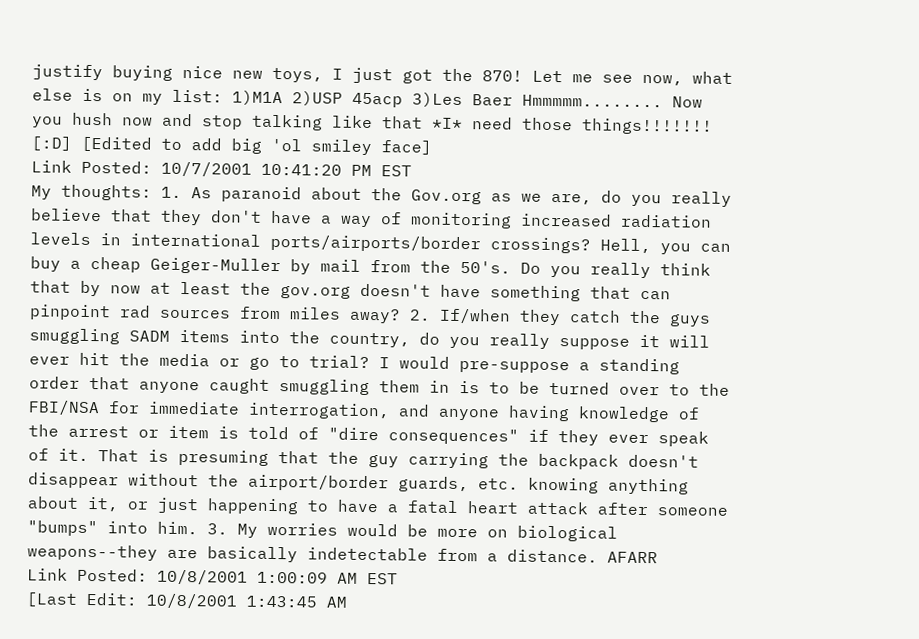justify buying nice new toys, I just got the 870! Let me see now, what else is on my list: 1)M1A 2)USP 45acp 3)Les Baer Hmmmmm........ Now you hush now and stop talking like that *I* need those things!!!!!!! [:D] [Edited to add big 'ol smiley face]
Link Posted: 10/7/2001 10:41:20 PM EST
My thoughts: 1. As paranoid about the Gov.org as we are, do you really believe that they don't have a way of monitoring increased radiation levels in international ports/airports/border crossings? Hell, you can buy a cheap Geiger-Muller by mail from the 50's. Do you really think that by now at least the gov.org doesn't have something that can pinpoint rad sources from miles away? 2. If/when they catch the guys smuggling SADM items into the country, do you really suppose it will ever hit the media or go to trial? I would pre-suppose a standing order that anyone caught smuggling them in is to be turned over to the FBI/NSA for immediate interrogation, and anyone having knowledge of the arrest or item is told of "dire consequences" if they ever speak of it. That is presuming that the guy carrying the backpack doesn't disappear without the airport/border guards, etc. knowing anything about it, or just happening to have a fatal heart attack after someone "bumps" into him. 3. My worries would be more on biological weapons--they are basically indetectable from a distance. AFARR
Link Posted: 10/8/2001 1:00:09 AM EST
[Last Edit: 10/8/2001 1:43:45 AM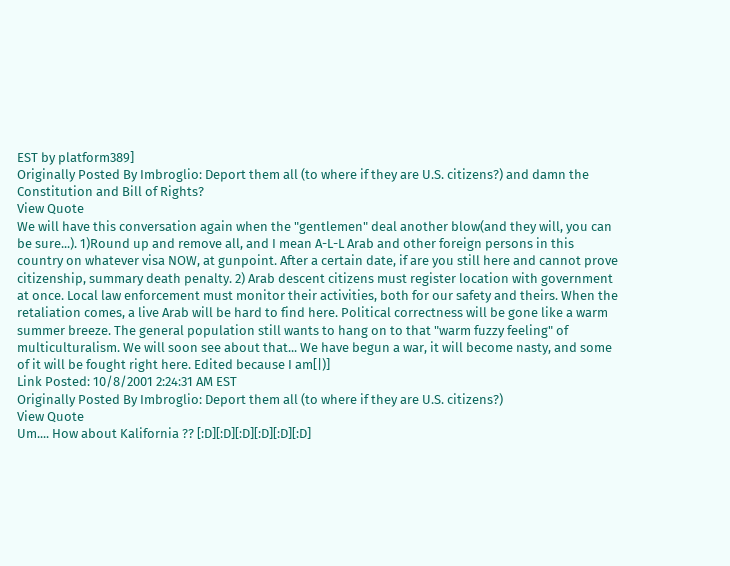EST by platform389]
Originally Posted By Imbroglio: Deport them all (to where if they are U.S. citizens?) and damn the Constitution and Bill of Rights?
View Quote
We will have this conversation again when the "gentlemen" deal another blow(and they will, you can be sure...). 1)Round up and remove all, and I mean A-L-L Arab and other foreign persons in this country on whatever visa NOW, at gunpoint. After a certain date, if are you still here and cannot prove citizenship, summary death penalty. 2) Arab descent citizens must register location with government at once. Local law enforcement must monitor their activities, both for our safety and theirs. When the retaliation comes, a live Arab will be hard to find here. Political correctness will be gone like a warm summer breeze. The general population still wants to hang on to that "warm fuzzy feeling" of multiculturalism. We will soon see about that... We have begun a war, it will become nasty, and some of it will be fought right here. Edited because I am[|)]
Link Posted: 10/8/2001 2:24:31 AM EST
Originally Posted By Imbroglio: Deport them all (to where if they are U.S. citizens?)
View Quote
Um.... How about Kalifornia ?? [:D][:D][:D][:D][:D][:D]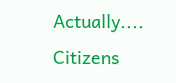Actually.... Citizens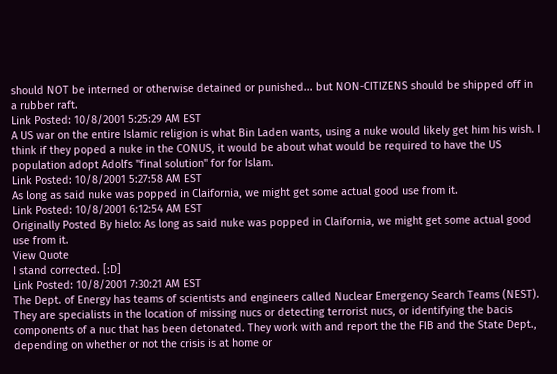should NOT be interned or otherwise detained or punished... but NON-CITIZENS should be shipped off in a rubber raft.
Link Posted: 10/8/2001 5:25:29 AM EST
A US war on the entire Islamic religion is what Bin Laden wants, using a nuke would likely get him his wish. I think if they poped a nuke in the CONUS, it would be about what would be required to have the US population adopt Adolfs "final solution" for for Islam.
Link Posted: 10/8/2001 5:27:58 AM EST
As long as said nuke was popped in Claifornia, we might get some actual good use from it.
Link Posted: 10/8/2001 6:12:54 AM EST
Originally Posted By hielo: As long as said nuke was popped in Claifornia, we might get some actual good use from it.
View Quote
I stand corrected. [:D]
Link Posted: 10/8/2001 7:30:21 AM EST
The Dept. of Energy has teams of scientists and engineers called Nuclear Emergency Search Teams (NEST). They are specialists in the location of missing nucs or detecting terrorist nucs, or identifying the bacis components of a nuc that has been detonated. They work with and report the the FIB and the State Dept., depending on whether or not the crisis is at home or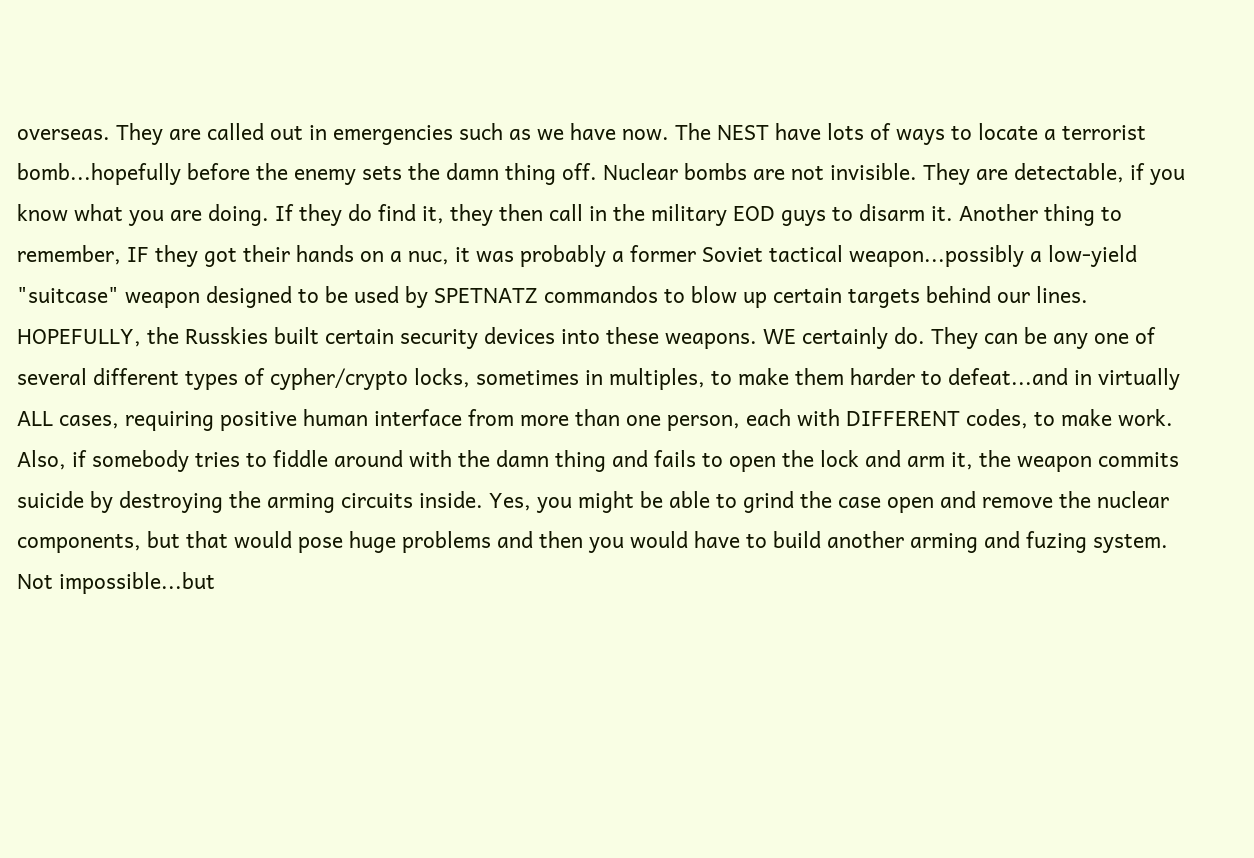overseas. They are called out in emergencies such as we have now. The NEST have lots of ways to locate a terrorist bomb...hopefully before the enemy sets the damn thing off. Nuclear bombs are not invisible. They are detectable, if you know what you are doing. If they do find it, they then call in the military EOD guys to disarm it. Another thing to remember, IF they got their hands on a nuc, it was probably a former Soviet tactical weapon...possibly a low-yield "suitcase" weapon designed to be used by SPETNATZ commandos to blow up certain targets behind our lines. HOPEFULLY, the Russkies built certain security devices into these weapons. WE certainly do. They can be any one of several different types of cypher/crypto locks, sometimes in multiples, to make them harder to defeat...and in virtually ALL cases, requiring positive human interface from more than one person, each with DIFFERENT codes, to make work. Also, if somebody tries to fiddle around with the damn thing and fails to open the lock and arm it, the weapon commits suicide by destroying the arming circuits inside. Yes, you might be able to grind the case open and remove the nuclear components, but that would pose huge problems and then you would have to build another arming and fuzing system. Not impossible...but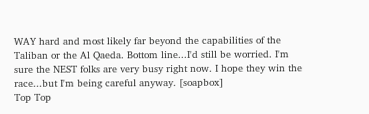WAY hard and most likely far beyond the capabilities of the Taliban or the Al Qaeda. Bottom line...I'd still be worried. I'm sure the NEST folks are very busy right now. I hope they win the race...but I'm being careful anyway. [soapbox]
Top Top